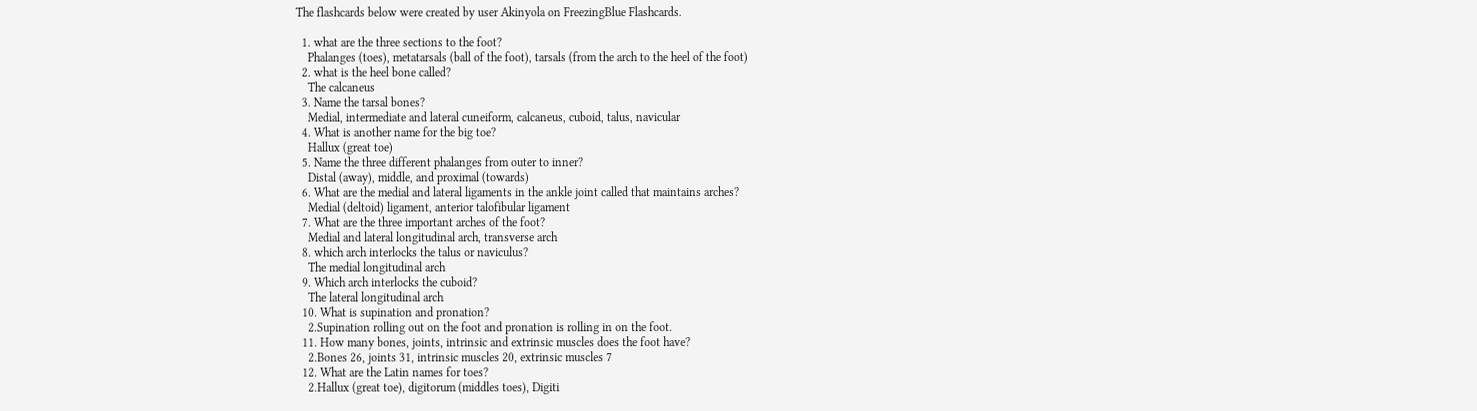The flashcards below were created by user Akinyola on FreezingBlue Flashcards.

  1. what are the three sections to the foot?
    Phalanges (toes), metatarsals (ball of the foot), tarsals (from the arch to the heel of the foot)
  2. what is the heel bone called?
    The calcaneus
  3. Name the tarsal bones?
    Medial, intermediate and lateral cuneiform, calcaneus, cuboid, talus, navicular
  4. What is another name for the big toe?
    Hallux (great toe)
  5. Name the three different phalanges from outer to inner?
    Distal (away), middle, and proximal (towards)
  6. What are the medial and lateral ligaments in the ankle joint called that maintains arches?
    Medial (deltoid) ligament, anterior talofibular ligament
  7. What are the three important arches of the foot?
    Medial and lateral longitudinal arch, transverse arch
  8. which arch interlocks the talus or naviculus?
    The medial longitudinal arch
  9. Which arch interlocks the cuboid?
    The lateral longitudinal arch
  10. What is supination and pronation?
    2.Supination rolling out on the foot and pronation is rolling in on the foot.
  11. How many bones, joints, intrinsic and extrinsic muscles does the foot have?
    2.Bones 26, joints 31, intrinsic muscles 20, extrinsic muscles 7
  12. What are the Latin names for toes?
    2.Hallux (great toe), digitorum (middles toes), Digiti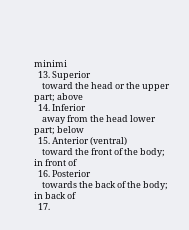minimi
  13. Superior
    toward the head or the upper part; above
  14. Inferior
    away from the head lower part; below
  15. Anterior (ventral)
    toward the front of the body; in front of
  16. Posterior
    towards the back of the body; in back of
  17.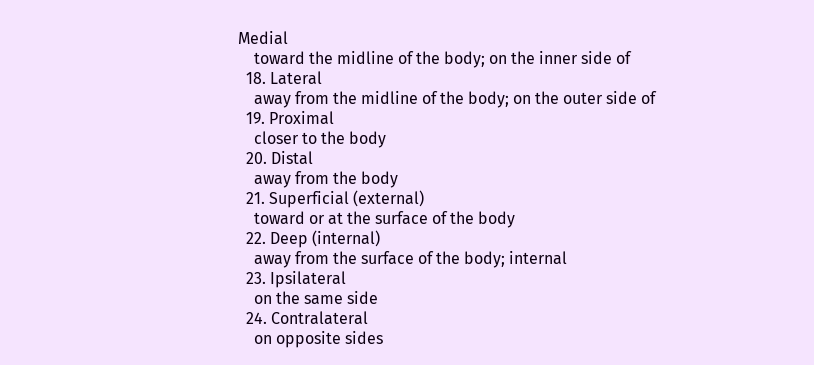Medial
    toward the midline of the body; on the inner side of
  18. Lateral
    away from the midline of the body; on the outer side of
  19. Proximal
    closer to the body
  20. Distal
    away from the body
  21. Superficial (external)
    toward or at the surface of the body
  22. Deep (internal)
    away from the surface of the body; internal
  23. Ipsilateral
    on the same side
  24. Contralateral
    on opposite sides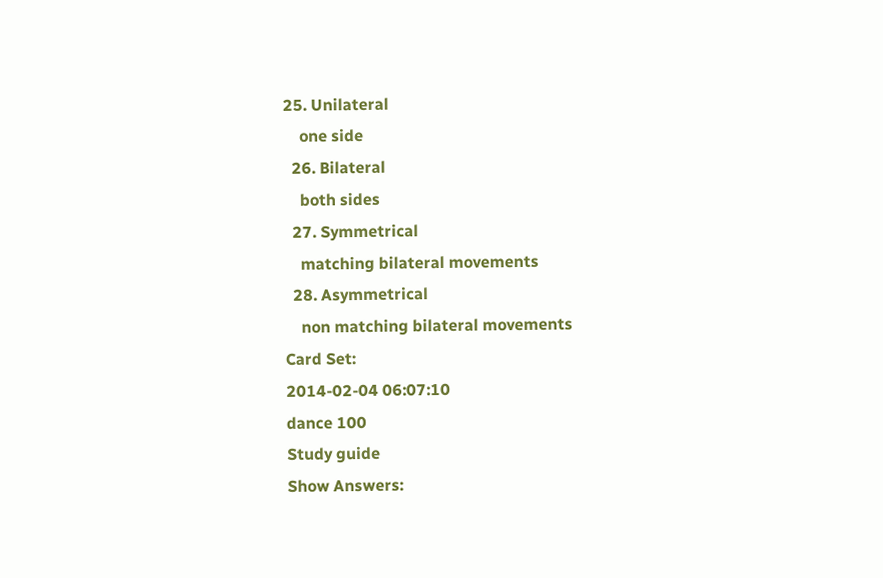25. Unilateral
    one side
  26. Bilateral
    both sides
  27. Symmetrical
    matching bilateral movements
  28. Asymmetrical
    non matching bilateral movements
Card Set:
2014-02-04 06:07:10
dance 100
Study guide
Show Answers: